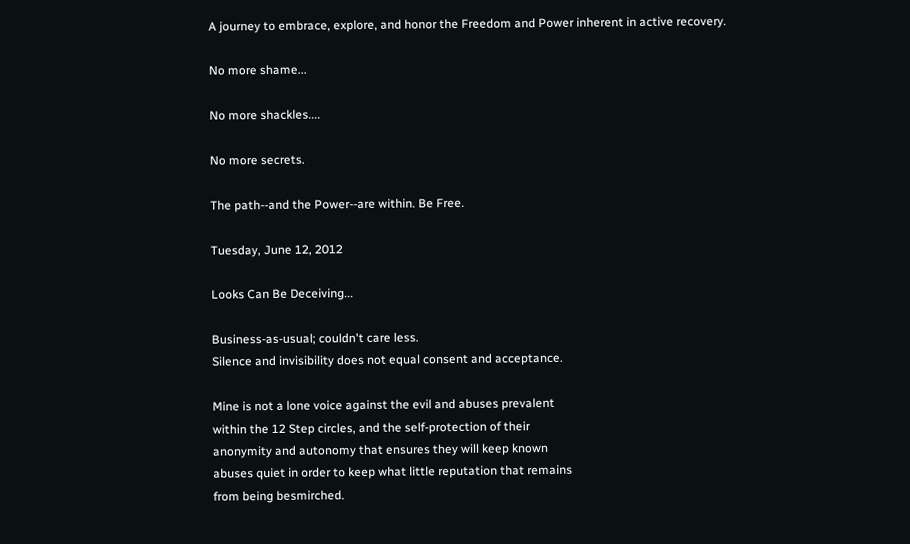A journey to embrace, explore, and honor the Freedom and Power inherent in active recovery.

No more shame...

No more shackles....

No more secrets.

The path--and the Power--are within. Be Free.

Tuesday, June 12, 2012

Looks Can Be Deceiving...

Business-as-usual; couldn't care less.
Silence and invisibility does not equal consent and acceptance.

Mine is not a lone voice against the evil and abuses prevalent
within the 12 Step circles, and the self-protection of their
anonymity and autonomy that ensures they will keep known
abuses quiet in order to keep what little reputation that remains
from being besmirched.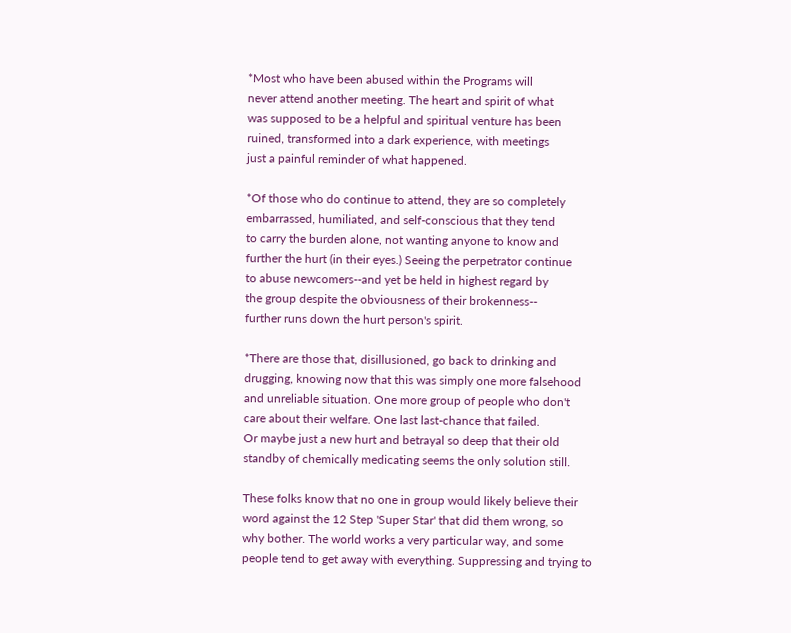*Most who have been abused within the Programs will
never attend another meeting. The heart and spirit of what
was supposed to be a helpful and spiritual venture has been
ruined, transformed into a dark experience, with meetings
just a painful reminder of what happened.

*Of those who do continue to attend, they are so completely
embarrassed, humiliated, and self-conscious that they tend
to carry the burden alone, not wanting anyone to know and
further the hurt (in their eyes.) Seeing the perpetrator continue
to abuse newcomers--and yet be held in highest regard by
the group despite the obviousness of their brokenness--
further runs down the hurt person's spirit.

*There are those that, disillusioned, go back to drinking and
drugging, knowing now that this was simply one more falsehood
and unreliable situation. One more group of people who don't
care about their welfare. One last last-chance that failed.
Or maybe just a new hurt and betrayal so deep that their old
standby of chemically medicating seems the only solution still.

These folks know that no one in group would likely believe their
word against the 12 Step 'Super Star' that did them wrong, so
why bother. The world works a very particular way, and some
people tend to get away with everything. Suppressing and trying to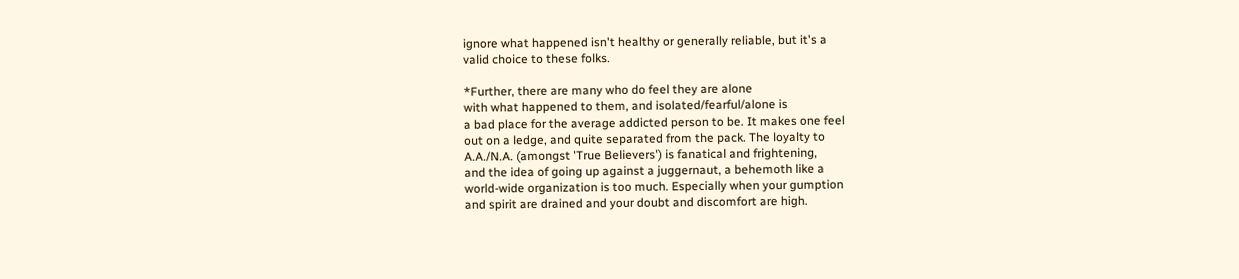ignore what happened isn't healthy or generally reliable, but it's a
valid choice to these folks.

*Further, there are many who do feel they are alone
with what happened to them, and isolated/fearful/alone is
a bad place for the average addicted person to be. It makes one feel
out on a ledge, and quite separated from the pack. The loyalty to
A.A./N.A. (amongst 'True Believers') is fanatical and frightening,
and the idea of going up against a juggernaut, a behemoth like a
world-wide organization is too much. Especially when your gumption
and spirit are drained and your doubt and discomfort are high.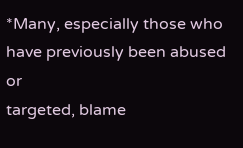*Many, especially those who have previously been abused or
targeted, blame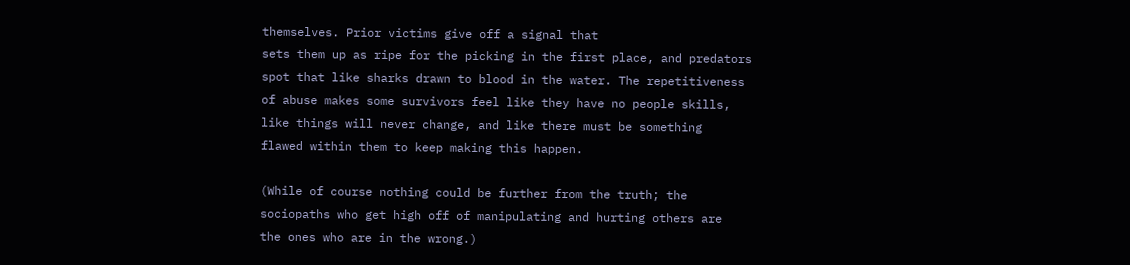themselves. Prior victims give off a signal that
sets them up as ripe for the picking in the first place, and predators
spot that like sharks drawn to blood in the water. The repetitiveness
of abuse makes some survivors feel like they have no people skills,
like things will never change, and like there must be something
flawed within them to keep making this happen.

(While of course nothing could be further from the truth; the
sociopaths who get high off of manipulating and hurting others are
the ones who are in the wrong.)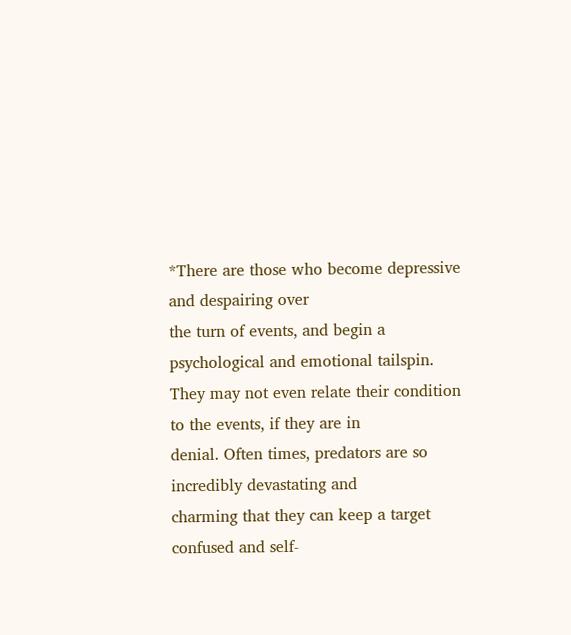*There are those who become depressive and despairing over
the turn of events, and begin a psychological and emotional tailspin.
They may not even relate their condition to the events, if they are in
denial. Often times, predators are so incredibly devastating and
charming that they can keep a target confused and self-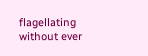flagellating
without ever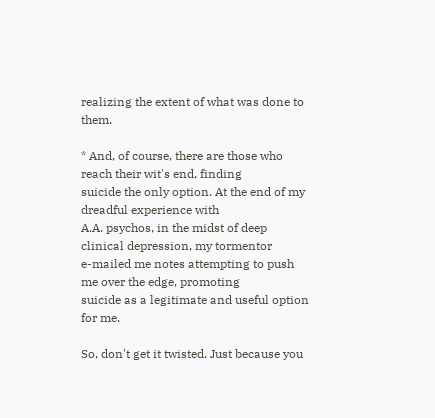realizing the extent of what was done to them.

* And, of course, there are those who reach their wit's end, finding
suicide the only option. At the end of my dreadful experience with
A.A. psychos, in the midst of deep clinical depression, my tormentor
e-mailed me notes attempting to push me over the edge, promoting
suicide as a legitimate and useful option for me.

So, don't get it twisted. Just because you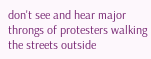don't see and hear major
throngs of protesters walking the streets outside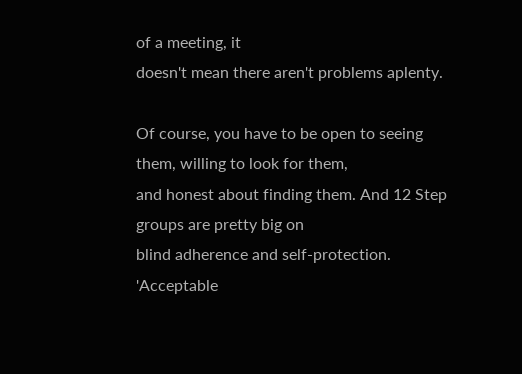of a meeting, it
doesn't mean there aren't problems aplenty.

Of course, you have to be open to seeing them, willing to look for them,
and honest about finding them. And 12 Step groups are pretty big on
blind adherence and self-protection. 'Acceptable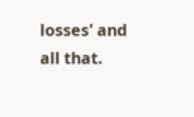losses' and all that.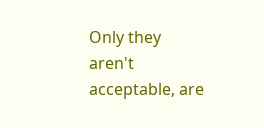Only they aren't acceptable, are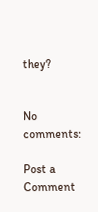they?


No comments:

Post a Comment